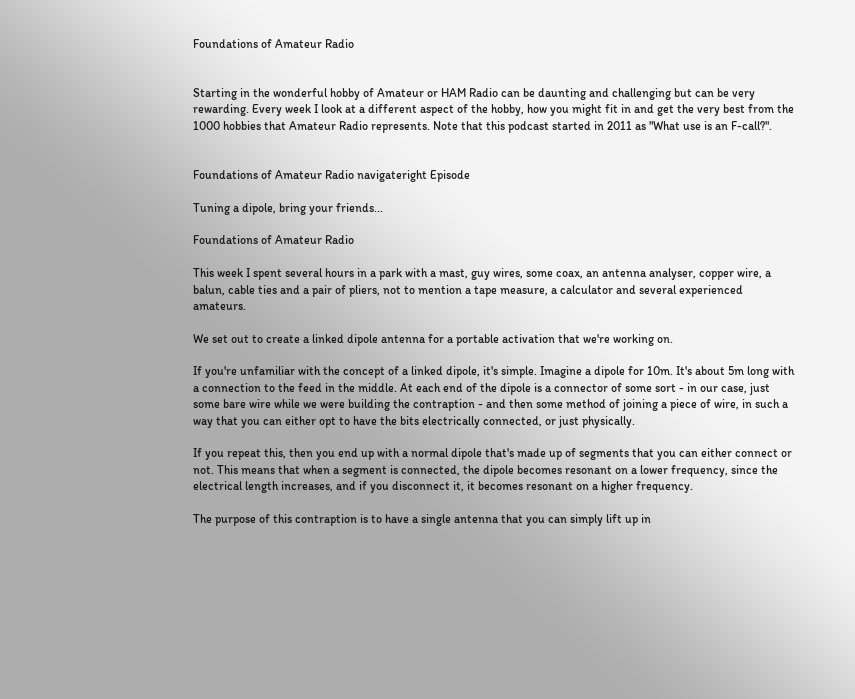Foundations of Amateur Radio


Starting in the wonderful hobby of Amateur or HAM Radio can be daunting and challenging but can be very rewarding. Every week I look at a different aspect of the hobby, how you might fit in and get the very best from the 1000 hobbies that Amateur Radio represents. Note that this podcast started in 2011 as "What use is an F-call?".


Foundations of Amateur Radio navigateright Episode

Tuning a dipole, bring your friends...

Foundations of Amateur Radio

This week I spent several hours in a park with a mast, guy wires, some coax, an antenna analyser, copper wire, a balun, cable ties and a pair of pliers, not to mention a tape measure, a calculator and several experienced amateurs.

We set out to create a linked dipole antenna for a portable activation that we're working on.

If you're unfamiliar with the concept of a linked dipole, it's simple. Imagine a dipole for 10m. It's about 5m long with a connection to the feed in the middle. At each end of the dipole is a connector of some sort - in our case, just some bare wire while we were building the contraption - and then some method of joining a piece of wire, in such a way that you can either opt to have the bits electrically connected, or just physically.

If you repeat this, then you end up with a normal dipole that's made up of segments that you can either connect or not. This means that when a segment is connected, the dipole becomes resonant on a lower frequency, since the electrical length increases, and if you disconnect it, it becomes resonant on a higher frequency.

The purpose of this contraption is to have a single antenna that you can simply lift up in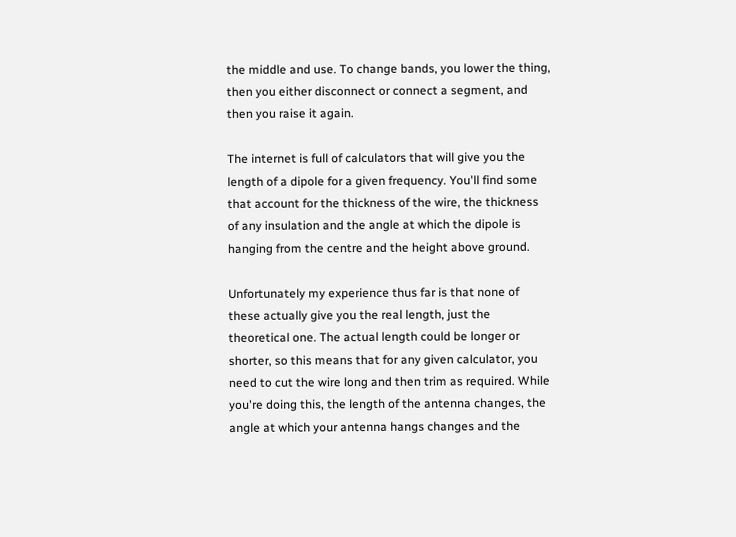the middle and use. To change bands, you lower the thing, then you either disconnect or connect a segment, and then you raise it again.

The internet is full of calculators that will give you the length of a dipole for a given frequency. You'll find some that account for the thickness of the wire, the thickness of any insulation and the angle at which the dipole is hanging from the centre and the height above ground.

Unfortunately my experience thus far is that none of these actually give you the real length, just the theoretical one. The actual length could be longer or shorter, so this means that for any given calculator, you need to cut the wire long and then trim as required. While you're doing this, the length of the antenna changes, the angle at which your antenna hangs changes and the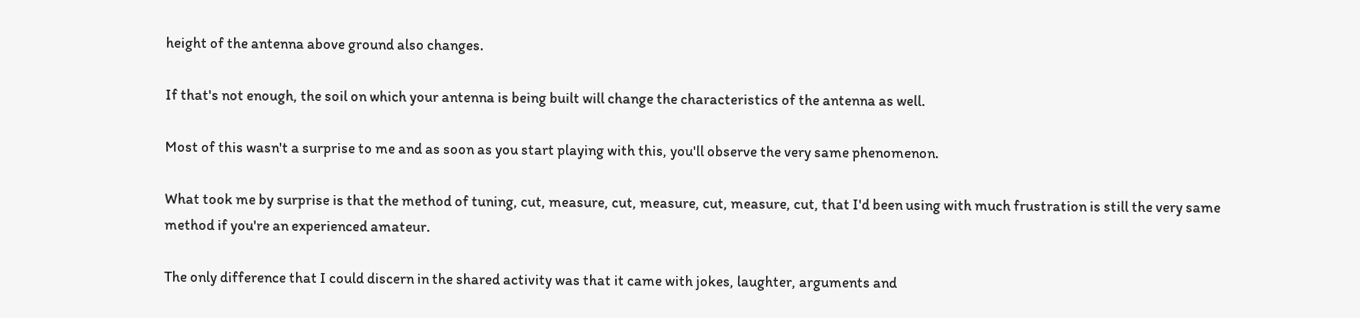height of the antenna above ground also changes.

If that's not enough, the soil on which your antenna is being built will change the characteristics of the antenna as well.

Most of this wasn't a surprise to me and as soon as you start playing with this, you'll observe the very same phenomenon.

What took me by surprise is that the method of tuning, cut, measure, cut, measure, cut, measure, cut, that I'd been using with much frustration is still the very same method if you're an experienced amateur.

The only difference that I could discern in the shared activity was that it came with jokes, laughter, arguments and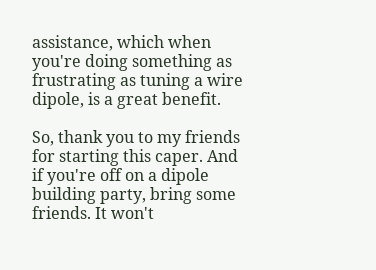assistance, which when you're doing something as frustrating as tuning a wire dipole, is a great benefit.

So, thank you to my friends for starting this caper. And if you're off on a dipole building party, bring some friends. It won't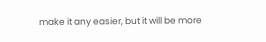make it any easier, but it will be more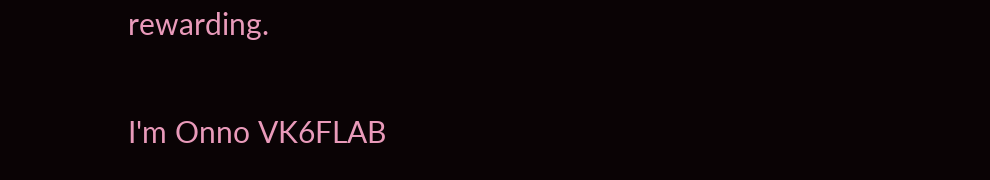rewarding.

I'm Onno VK6FLAB